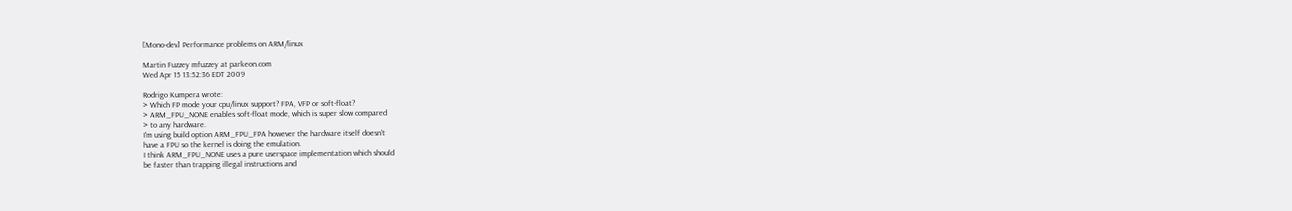[Mono-dev] Performance problems on ARM/linux

Martin Fuzzey mfuzzey at parkeon.com
Wed Apr 15 13:52:36 EDT 2009

Rodrigo Kumpera wrote:
> Which FP mode your cpu/linux support? FPA, VFP or soft-float?
> ARM_FPU_NONE enables soft-float mode, which is super slow compared
> to any hardware.
I'm using build option ARM_FPU_FPA however the hardware itself doesn't
have a FPU so the kernel is doing the emulation.
I think ARM_FPU_NONE uses a pure userspace implementation which should
be faster than trapping illegal instructions and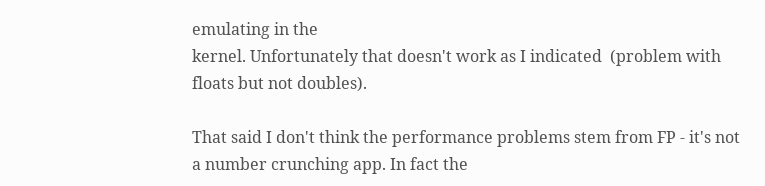emulating in the
kernel. Unfortunately that doesn't work as I indicated  (problem with
floats but not doubles).

That said I don't think the performance problems stem from FP - it's not
a number crunching app. In fact the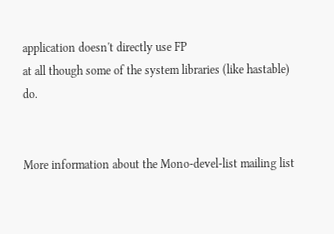application doesn't directly use FP
at all though some of the system libraries (like hastable) do.


More information about the Mono-devel-list mailing list